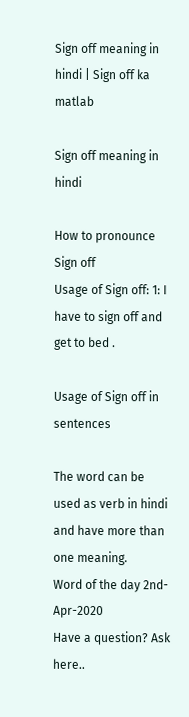Sign off meaning in hindi | Sign off ka matlab

Sign off meaning in hindi

How to pronounce Sign off
Usage of Sign off: 1: I have to sign off and get to bed .

Usage of Sign off in sentences

The word can be used as verb in hindi and have more than one meaning.
Word of the day 2nd-Apr-2020
Have a question? Ask here..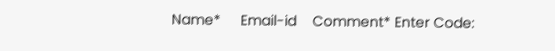Name*     Email-id    Comment* Enter Code: